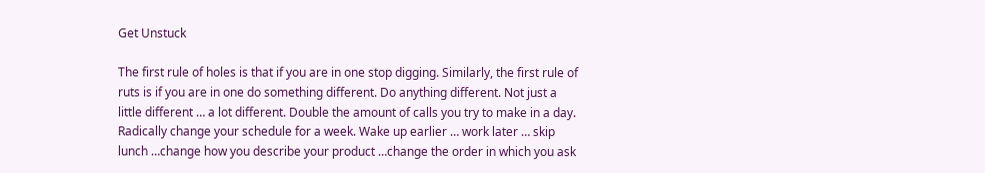Get Unstuck

The first rule of holes is that if you are in one stop digging. Similarly, the first rule of ruts is if you are in one do something different. Do anything different. Not just a little different … a lot different. Double the amount of calls you try to make in a day. Radically change your schedule for a week. Wake up earlier … work later … skip lunch …change how you describe your product …change the order in which you ask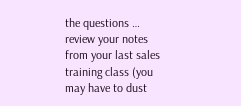the questions … review your notes from your last sales training class (you may have to dust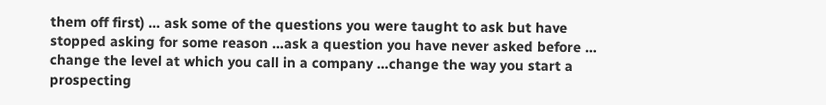them off first) … ask some of the questions you were taught to ask but have stopped asking for some reason …ask a question you have never asked before … change the level at which you call in a company …change the way you start a prospecting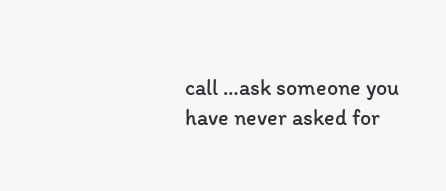call …ask someone you have never asked for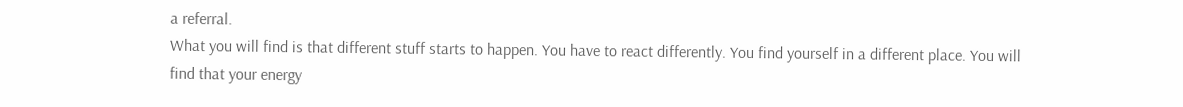a referral.
What you will find is that different stuff starts to happen. You have to react differently. You find yourself in a different place. You will find that your energy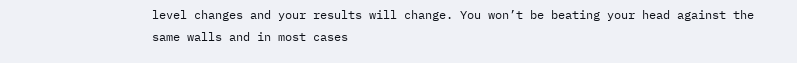level changes and your results will change. You won’t be beating your head against the same walls and in most cases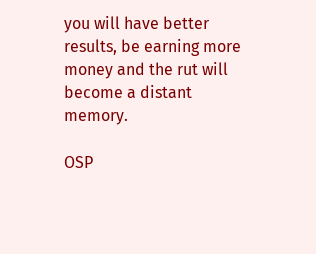you will have better results, be earning more money and the rut will become a distant memory.

OSP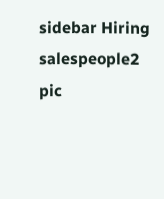sidebar Hiring salespeople2 pic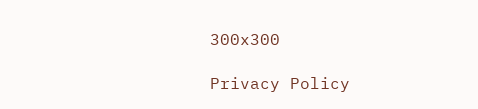300x300

Privacy Policy